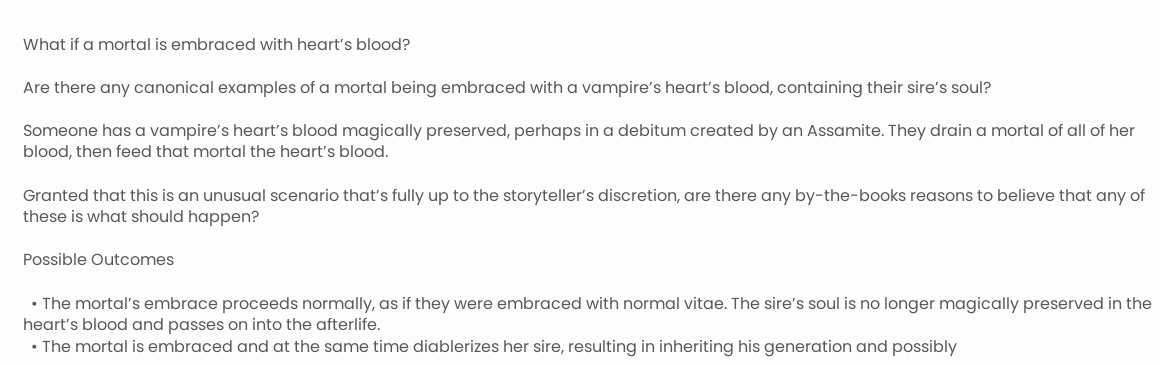What if a mortal is embraced with heart’s blood?

Are there any canonical examples of a mortal being embraced with a vampire’s heart’s blood, containing their sire’s soul?

Someone has a vampire’s heart’s blood magically preserved, perhaps in a debitum created by an Assamite. They drain a mortal of all of her blood, then feed that mortal the heart’s blood.

Granted that this is an unusual scenario that’s fully up to the storyteller’s discretion, are there any by-the-books reasons to believe that any of these is what should happen?

Possible Outcomes

  • The mortal’s embrace proceeds normally, as if they were embraced with normal vitae. The sire’s soul is no longer magically preserved in the heart’s blood and passes on into the afterlife.
  • The mortal is embraced and at the same time diablerizes her sire, resulting in inheriting his generation and possibly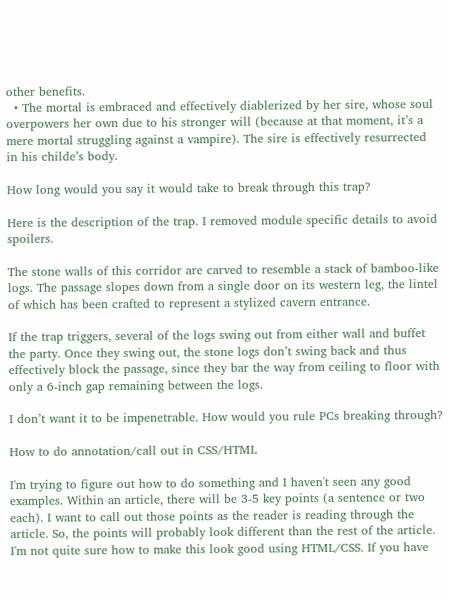other benefits.
  • The mortal is embraced and effectively diablerized by her sire, whose soul overpowers her own due to his stronger will (because at that moment, it’s a mere mortal struggling against a vampire). The sire is effectively resurrected in his childe’s body.

How long would you say it would take to break through this trap?

Here is the description of the trap. I removed module specific details to avoid spoilers.

The stone walls of this corridor are carved to resemble a stack of bamboo-like logs. The passage slopes down from a single door on its western leg, the lintel of which has been crafted to represent a stylized cavern entrance.

If the trap triggers, several of the logs swing out from either wall and buffet the party. Once they swing out, the stone logs don’t swing back and thus effectively block the passage, since they bar the way from ceiling to floor with only a 6-inch gap remaining between the logs.

I don’t want it to be impenetrable. How would you rule PCs breaking through?

How to do annotation/call out in CSS/HTML

I'm trying to figure out how to do something and I haven't seen any good examples. Within an article, there will be 3-5 key points (a sentence or two each). I want to call out those points as the reader is reading through the article. So, the points will probably look different than the rest of the article. I'm not quite sure how to make this look good using HTML/CSS. If you have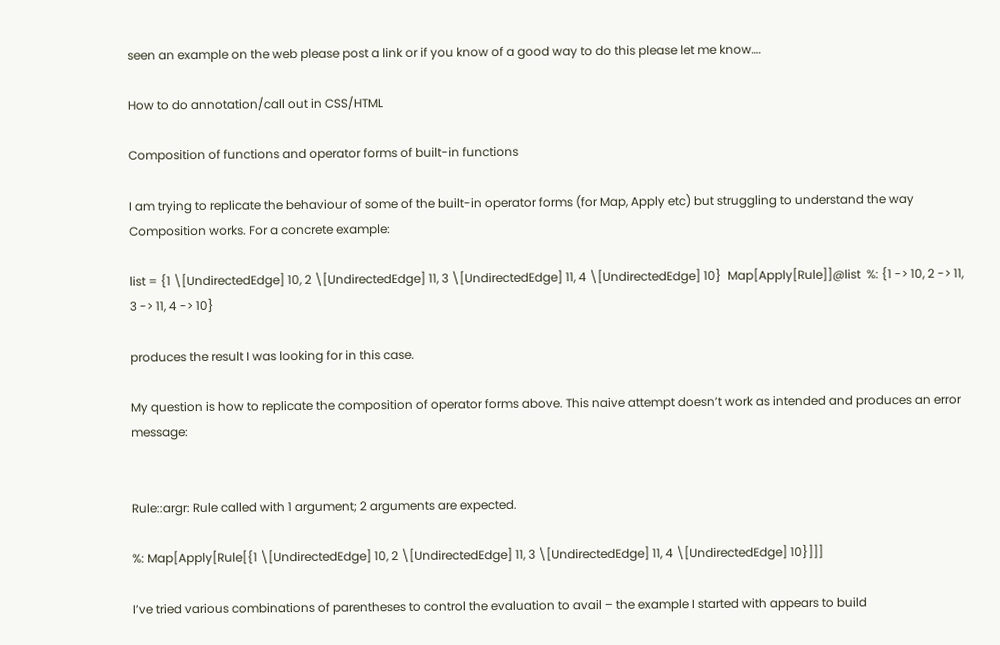seen an example on the web please post a link or if you know of a good way to do this please let me know….

How to do annotation/call out in CSS/HTML

Composition of functions and operator forms of built-in functions

I am trying to replicate the behaviour of some of the built-in operator forms (for Map, Apply etc) but struggling to understand the way Composition works. For a concrete example:

list = {1 \[UndirectedEdge] 10, 2 \[UndirectedEdge] 11, 3 \[UndirectedEdge] 11, 4 \[UndirectedEdge] 10}  Map[Apply[Rule]]@list  %: {1 -> 10, 2 -> 11, 3 -> 11, 4 -> 10}

produces the result I was looking for in this case.

My question is how to replicate the composition of operator forms above. This naive attempt doesn’t work as intended and produces an error message:


Rule::argr: Rule called with 1 argument; 2 arguments are expected.

%: Map[Apply[Rule[{1 \[UndirectedEdge] 10, 2 \[UndirectedEdge] 11, 3 \[UndirectedEdge] 11, 4 \[UndirectedEdge] 10}]]]

I’ve tried various combinations of parentheses to control the evaluation to avail – the example I started with appears to build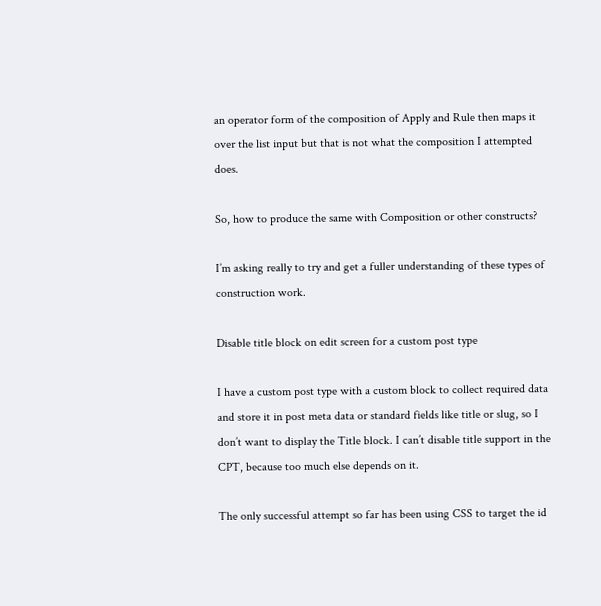an operator form of the composition of Apply and Rule then maps it over the list input but that is not what the composition I attempted does.

So, how to produce the same with Composition or other constructs?

I’m asking really to try and get a fuller understanding of these types of construction work.

Disable title block on edit screen for a custom post type

I have a custom post type with a custom block to collect required data and store it in post meta data or standard fields like title or slug, so I don’t want to display the Title block. I can’t disable title support in the CPT, because too much else depends on it.

The only successful attempt so far has been using CSS to target the id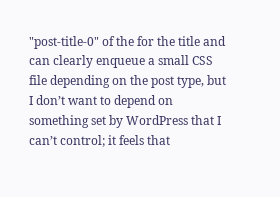"post-title-0" of the for the title and can clearly enqueue a small CSS file depending on the post type, but I don’t want to depend on something set by WordPress that I can’t control; it feels that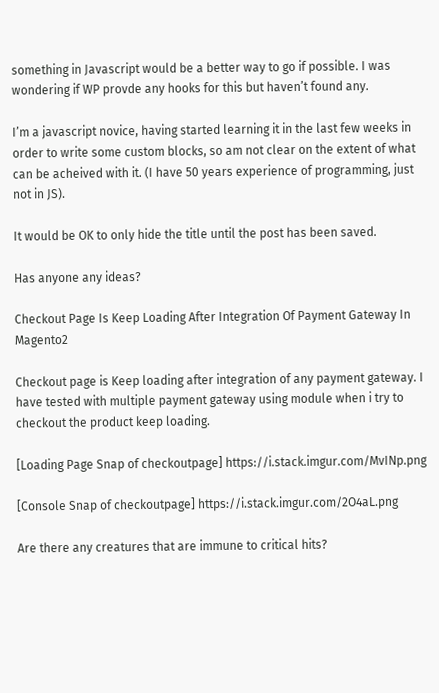something in Javascript would be a better way to go if possible. I was wondering if WP provde any hooks for this but haven’t found any.

I’m a javascript novice, having started learning it in the last few weeks in order to write some custom blocks, so am not clear on the extent of what can be acheived with it. (I have 50 years experience of programming, just not in JS).

It would be OK to only hide the title until the post has been saved.

Has anyone any ideas?

Checkout Page Is Keep Loading After Integration Of Payment Gateway In Magento2

Checkout page is Keep loading after integration of any payment gateway. I have tested with multiple payment gateway using module when i try to checkout the product keep loading.

[Loading Page Snap of checkoutpage] https://i.stack.imgur.com/MvINp.png

[Console Snap of checkoutpage] https://i.stack.imgur.com/2O4aL.png

Are there any creatures that are immune to critical hits?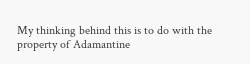My thinking behind this is to do with the property of Adamantine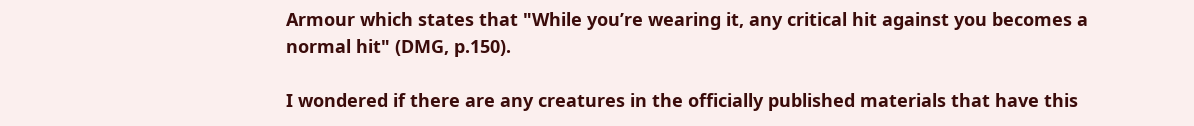Armour which states that "While you’re wearing it, any critical hit against you becomes a normal hit" (DMG, p.150).

I wondered if there are any creatures in the officially published materials that have this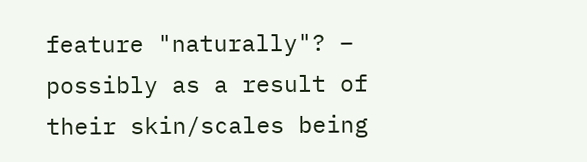feature "naturally"? – possibly as a result of their skin/scales being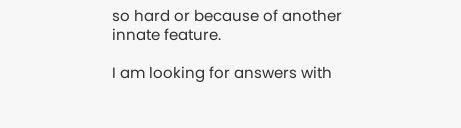so hard or because of another innate feature.

I am looking for answers with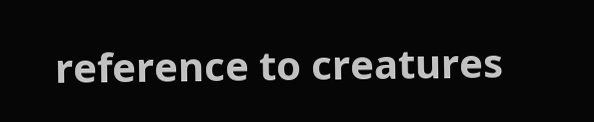reference to creatures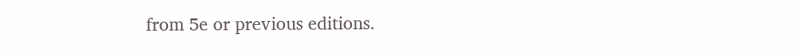from 5e or previous editions.